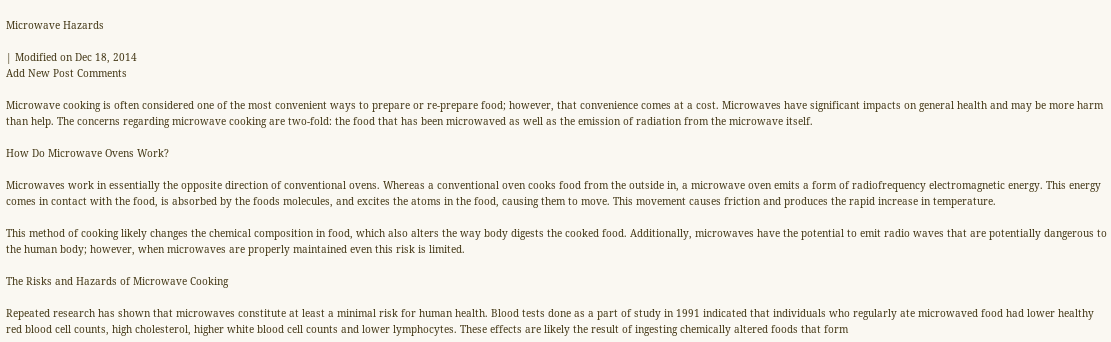Microwave Hazards

| Modified on Dec 18, 2014
Add New Post Comments

Microwave cooking is often considered one of the most convenient ways to prepare or re-prepare food; however, that convenience comes at a cost. Microwaves have significant impacts on general health and may be more harm than help. The concerns regarding microwave cooking are two-fold: the food that has been microwaved as well as the emission of radiation from the microwave itself.

How Do Microwave Ovens Work?

Microwaves work in essentially the opposite direction of conventional ovens. Whereas a conventional oven cooks food from the outside in, a microwave oven emits a form of radiofrequency electromagnetic energy. This energy comes in contact with the food, is absorbed by the foods molecules, and excites the atoms in the food, causing them to move. This movement causes friction and produces the rapid increase in temperature.

This method of cooking likely changes the chemical composition in food, which also alters the way body digests the cooked food. Additionally, microwaves have the potential to emit radio waves that are potentially dangerous to the human body; however, when microwaves are properly maintained even this risk is limited.

The Risks and Hazards of Microwave Cooking

Repeated research has shown that microwaves constitute at least a minimal risk for human health. Blood tests done as a part of study in 1991 indicated that individuals who regularly ate microwaved food had lower healthy red blood cell counts, high cholesterol, higher white blood cell counts and lower lymphocytes. These effects are likely the result of ingesting chemically altered foods that form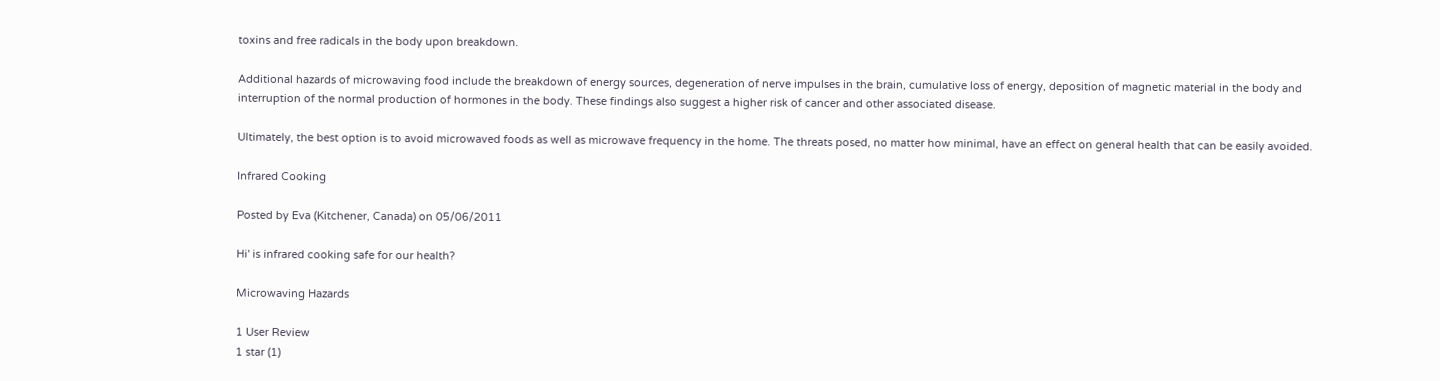toxins and free radicals in the body upon breakdown.

Additional hazards of microwaving food include the breakdown of energy sources, degeneration of nerve impulses in the brain, cumulative loss of energy, deposition of magnetic material in the body and interruption of the normal production of hormones in the body. These findings also suggest a higher risk of cancer and other associated disease.

Ultimately, the best option is to avoid microwaved foods as well as microwave frequency in the home. The threats posed, no matter how minimal, have an effect on general health that can be easily avoided.

Infrared Cooking

Posted by Eva (Kitchener, Canada) on 05/06/2011

Hi' is infrared cooking safe for our health?

Microwaving Hazards

1 User Review
1 star (1)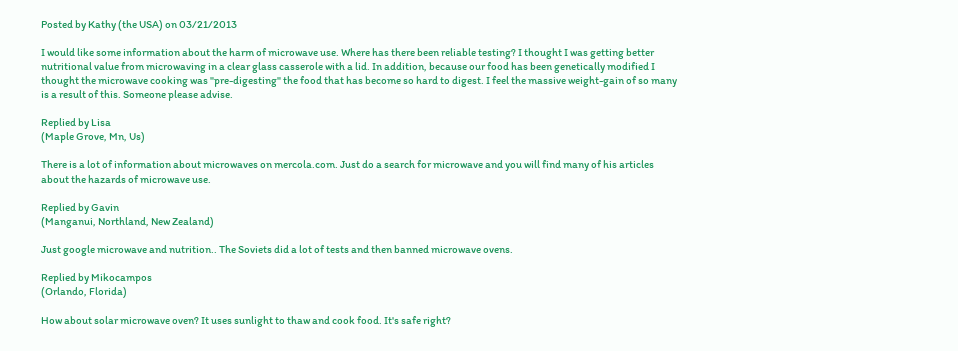Posted by Kathy (the USA) on 03/21/2013

I would like some information about the harm of microwave use. Where has there been reliable testing? I thought I was getting better nutritional value from microwaving in a clear glass casserole with a lid. In addition, because our food has been genetically modified I thought the microwave cooking was "pre-digesting" the food that has become so hard to digest. I feel the massive weight-gain of so many is a result of this. Someone please advise.

Replied by Lisa
(Maple Grove, Mn, Us)

There is a lot of information about microwaves on mercola.com. Just do a search for microwave and you will find many of his articles about the hazards of microwave use.

Replied by Gavin
(Manganui, Northland, New Zealand)

Just google microwave and nutrition.. The Soviets did a lot of tests and then banned microwave ovens.

Replied by Mikocampos
(Orlando, Florida)

How about solar microwave oven? It uses sunlight to thaw and cook food. It's safe right?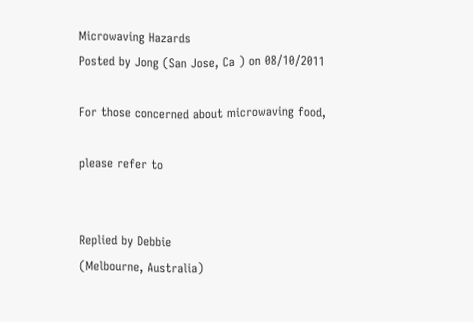Microwaving Hazards
Posted by Jong (San Jose, Ca ) on 08/10/2011

For those concerned about microwaving food,

please refer to


Replied by Debbie
(Melbourne, Australia)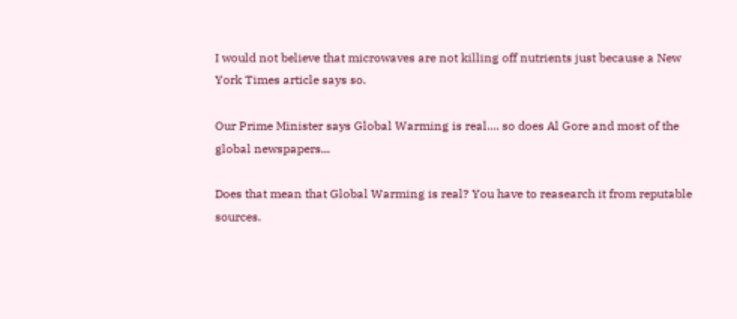I would not believe that microwaves are not killing off nutrients just because a New York Times article says so.

Our Prime Minister says Global Warming is real.... so does Al Gore and most of the global newspapers...

Does that mean that Global Warming is real? You have to reasearch it from reputable sources.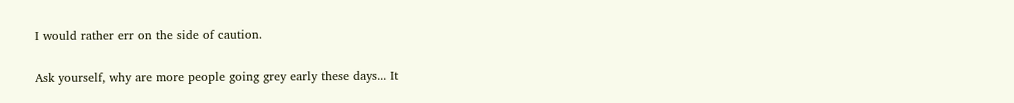I would rather err on the side of caution.

Ask yourself, why are more people going grey early these days... It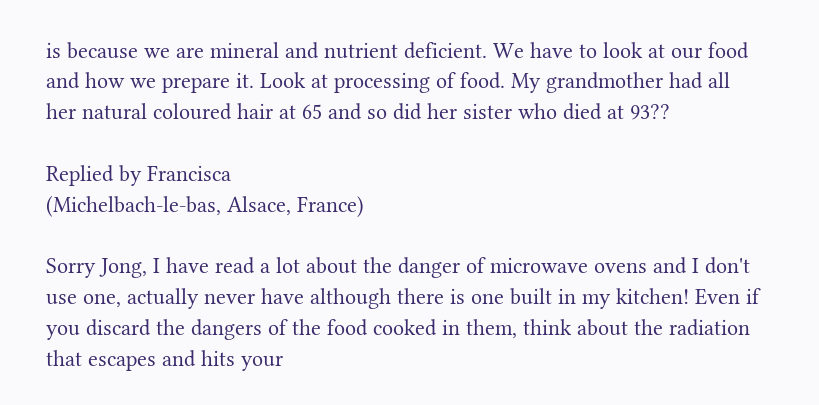is because we are mineral and nutrient deficient. We have to look at our food and how we prepare it. Look at processing of food. My grandmother had all her natural coloured hair at 65 and so did her sister who died at 93??

Replied by Francisca
(Michelbach-le-bas, Alsace, France)

Sorry Jong, I have read a lot about the danger of microwave ovens and I don't use one, actually never have although there is one built in my kitchen! Even if you discard the dangers of the food cooked in them, think about the radiation that escapes and hits your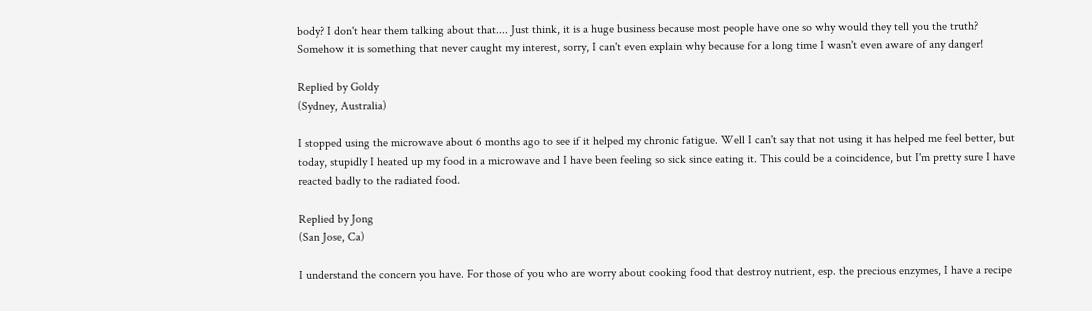body? I don't hear them talking about that.... Just think, it is a huge business because most people have one so why would they tell you the truth? Somehow it is something that never caught my interest, sorry, I can't even explain why because for a long time I wasn't even aware of any danger!

Replied by Goldy
(Sydney, Australia)

I stopped using the microwave about 6 months ago to see if it helped my chronic fatigue. Well I can't say that not using it has helped me feel better, but today, stupidly I heated up my food in a microwave and I have been feeling so sick since eating it. This could be a coincidence, but I'm pretty sure I have reacted badly to the radiated food.

Replied by Jong
(San Jose, Ca)

I understand the concern you have. For those of you who are worry about cooking food that destroy nutrient, esp. the precious enzymes, I have a recipe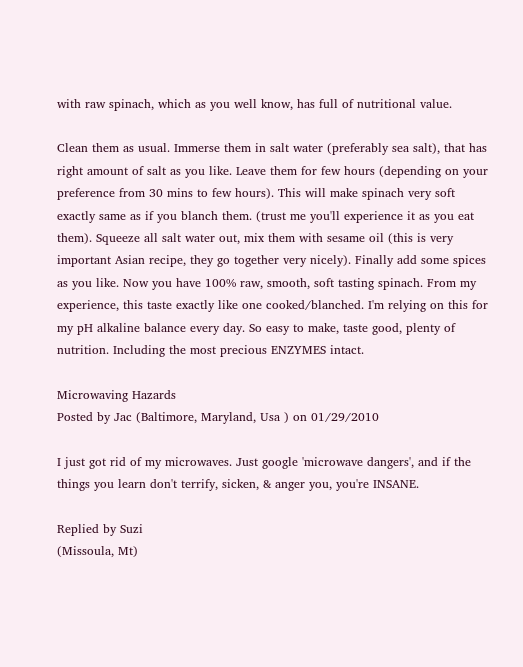with raw spinach, which as you well know, has full of nutritional value.

Clean them as usual. Immerse them in salt water (preferably sea salt), that has right amount of salt as you like. Leave them for few hours (depending on your preference from 30 mins to few hours). This will make spinach very soft exactly same as if you blanch them. (trust me you'll experience it as you eat them). Squeeze all salt water out, mix them with sesame oil (this is very important Asian recipe, they go together very nicely). Finally add some spices as you like. Now you have 100% raw, smooth, soft tasting spinach. From my experience, this taste exactly like one cooked/blanched. I'm relying on this for my pH alkaline balance every day. So easy to make, taste good, plenty of nutrition. Including the most precious ENZYMES intact.

Microwaving Hazards
Posted by Jac (Baltimore, Maryland, Usa ) on 01/29/2010

I just got rid of my microwaves. Just google 'microwave dangers', and if the things you learn don't terrify, sicken, & anger you, you're INSANE.

Replied by Suzi
(Missoula, Mt)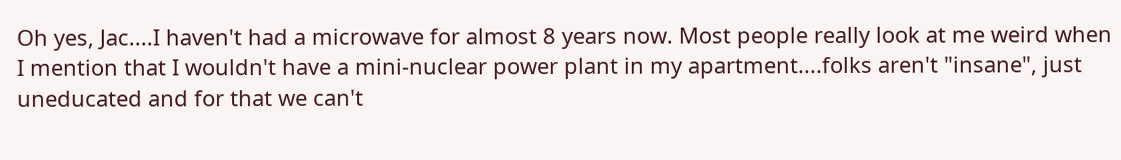Oh yes, Jac....I haven't had a microwave for almost 8 years now. Most people really look at me weird when I mention that I wouldn't have a mini-nuclear power plant in my apartment....folks aren't "insane", just uneducated and for that we can't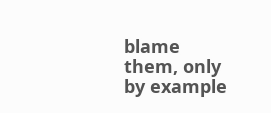blame them, only by example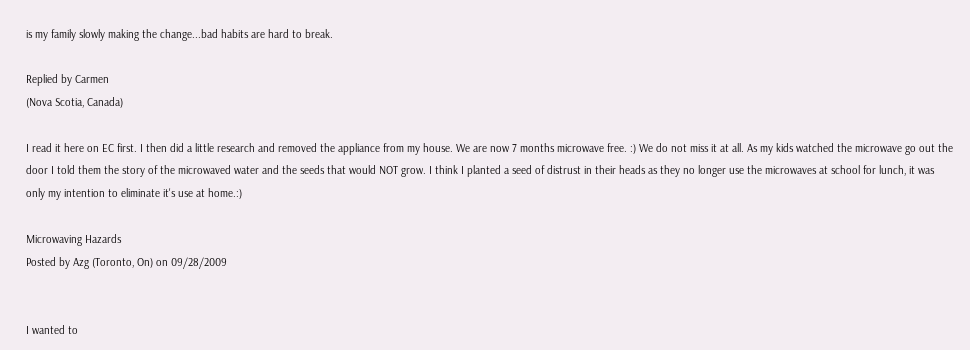is my family slowly making the change...bad habits are hard to break.

Replied by Carmen
(Nova Scotia, Canada)

I read it here on EC first. I then did a little research and removed the appliance from my house. We are now 7 months microwave free. :) We do not miss it at all. As my kids watched the microwave go out the door I told them the story of the microwaved water and the seeds that would NOT grow. I think I planted a seed of distrust in their heads as they no longer use the microwaves at school for lunch, it was only my intention to eliminate it's use at home.:)

Microwaving Hazards
Posted by Azg (Toronto, On) on 09/28/2009


I wanted to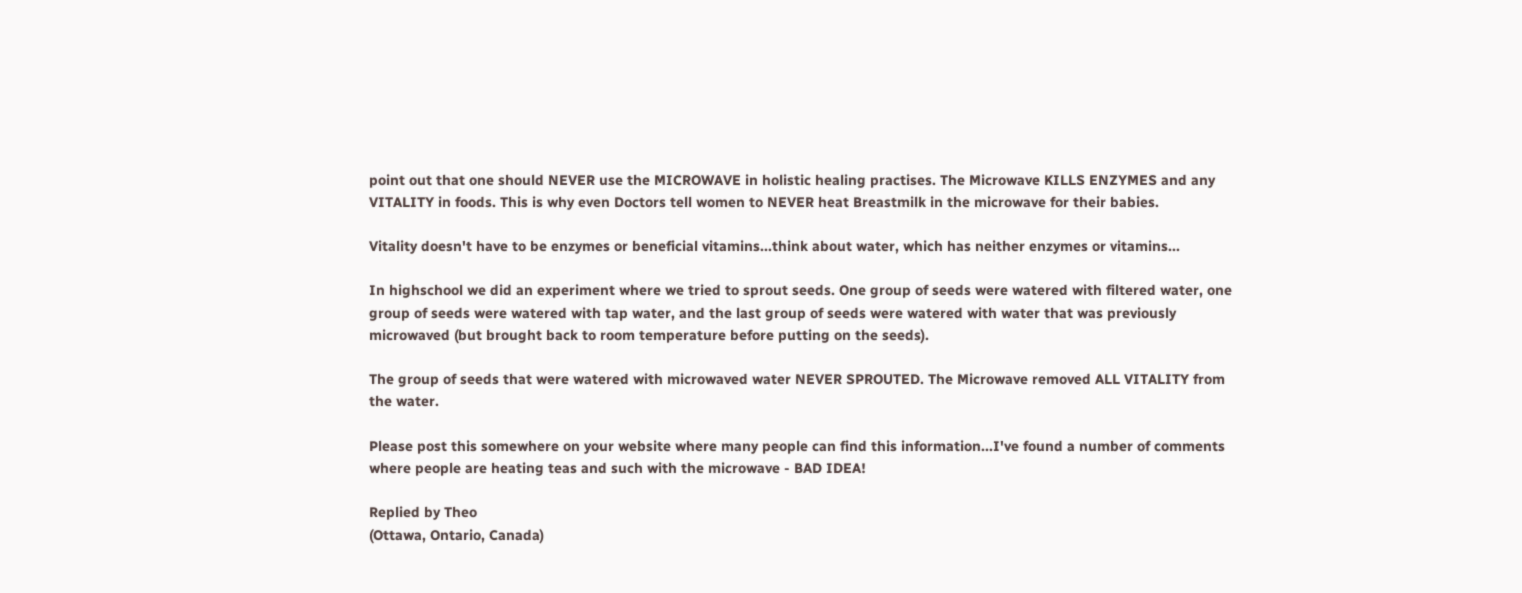point out that one should NEVER use the MICROWAVE in holistic healing practises. The Microwave KILLS ENZYMES and any VITALITY in foods. This is why even Doctors tell women to NEVER heat Breastmilk in the microwave for their babies.

Vitality doesn't have to be enzymes or beneficial vitamins...think about water, which has neither enzymes or vitamins...

In highschool we did an experiment where we tried to sprout seeds. One group of seeds were watered with filtered water, one group of seeds were watered with tap water, and the last group of seeds were watered with water that was previously microwaved (but brought back to room temperature before putting on the seeds).

The group of seeds that were watered with microwaved water NEVER SPROUTED. The Microwave removed ALL VITALITY from the water.

Please post this somewhere on your website where many people can find this information...I've found a number of comments where people are heating teas and such with the microwave - BAD IDEA!

Replied by Theo
(Ottawa, Ontario, Canada)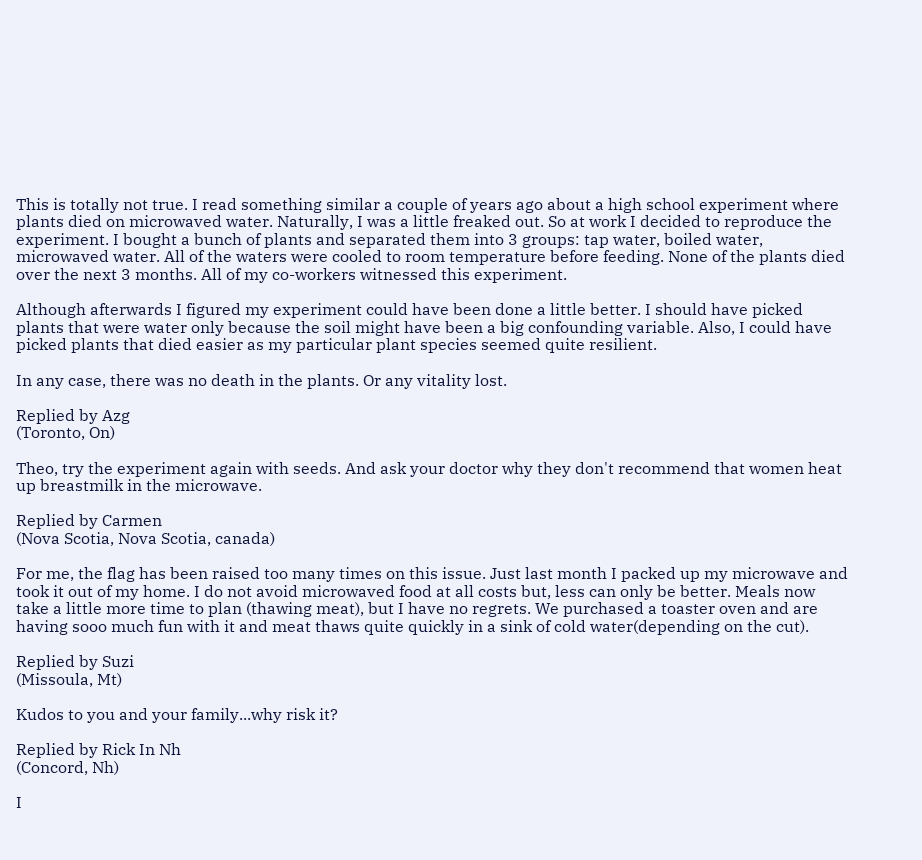This is totally not true. I read something similar a couple of years ago about a high school experiment where plants died on microwaved water. Naturally, I was a little freaked out. So at work I decided to reproduce the experiment. I bought a bunch of plants and separated them into 3 groups: tap water, boiled water, microwaved water. All of the waters were cooled to room temperature before feeding. None of the plants died over the next 3 months. All of my co-workers witnessed this experiment.

Although afterwards I figured my experiment could have been done a little better. I should have picked plants that were water only because the soil might have been a big confounding variable. Also, I could have picked plants that died easier as my particular plant species seemed quite resilient.

In any case, there was no death in the plants. Or any vitality lost.

Replied by Azg
(Toronto, On)

Theo, try the experiment again with seeds. And ask your doctor why they don't recommend that women heat up breastmilk in the microwave.

Replied by Carmen
(Nova Scotia, Nova Scotia, canada)

For me, the flag has been raised too many times on this issue. Just last month I packed up my microwave and took it out of my home. I do not avoid microwaved food at all costs but, less can only be better. Meals now take a little more time to plan (thawing meat), but I have no regrets. We purchased a toaster oven and are having sooo much fun with it and meat thaws quite quickly in a sink of cold water(depending on the cut).

Replied by Suzi
(Missoula, Mt)

Kudos to you and your family...why risk it?

Replied by Rick In Nh
(Concord, Nh)

I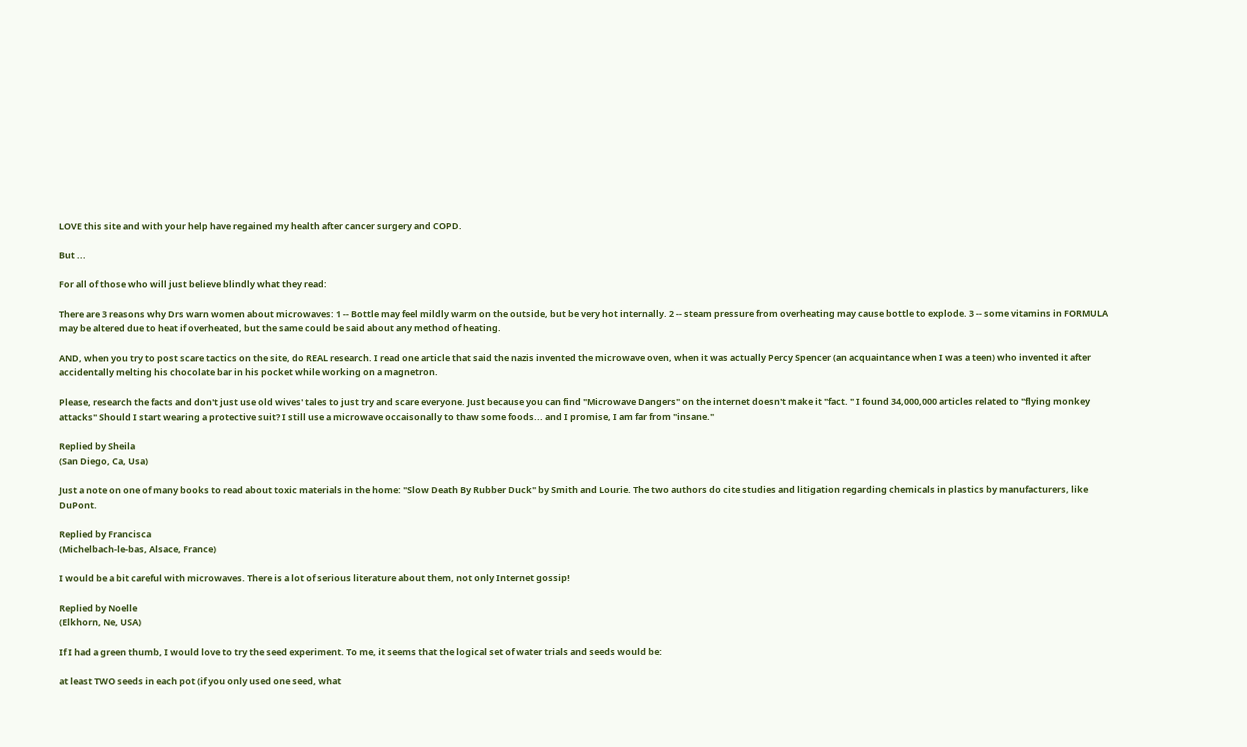LOVE this site and with your help have regained my health after cancer surgery and COPD.

But ...

For all of those who will just believe blindly what they read:

There are 3 reasons why Drs warn women about microwaves: 1 -- Bottle may feel mildly warm on the outside, but be very hot internally. 2 -- steam pressure from overheating may cause bottle to explode. 3 -- some vitamins in FORMULA may be altered due to heat if overheated, but the same could be said about any method of heating.

AND, when you try to post scare tactics on the site, do REAL research. I read one article that said the nazis invented the microwave oven, when it was actually Percy Spencer (an acquaintance when I was a teen) who invented it after accidentally melting his chocolate bar in his pocket while working on a magnetron.

Please, research the facts and don't just use old wives' tales to just try and scare everyone. Just because you can find "Microwave Dangers" on the internet doesn't make it "fact. " I found 34,000,000 articles related to "flying monkey attacks" Should I start wearing a protective suit? I still use a microwave occaisonally to thaw some foods... and I promise, I am far from "insane."

Replied by Sheila
(San Diego, Ca, Usa)

Just a note on one of many books to read about toxic materials in the home: "Slow Death By Rubber Duck" by Smith and Lourie. The two authors do cite studies and litigation regarding chemicals in plastics by manufacturers, like DuPont.

Replied by Francisca
(Michelbach-le-bas, Alsace, France)

I would be a bit careful with microwaves. There is a lot of serious literature about them, not only Internet gossip!

Replied by Noelle
(Elkhorn, Ne, USA)

If I had a green thumb, I would love to try the seed experiment. To me, it seems that the logical set of water trials and seeds would be:

at least TWO seeds in each pot (if you only used one seed, what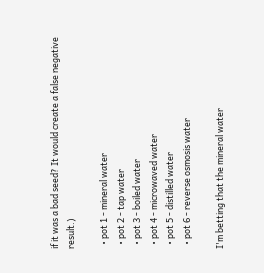if it was a bad seed? It would create a false negative result.)

  • pot 1 - mineral water
  • pot 2 - tap water
  • pot 3 - boiled water
  • pot 4 - microwaved water
  • pot 5 - distilled water
  • pot 6 - reverse osmosis water

I'm betting that the mineral water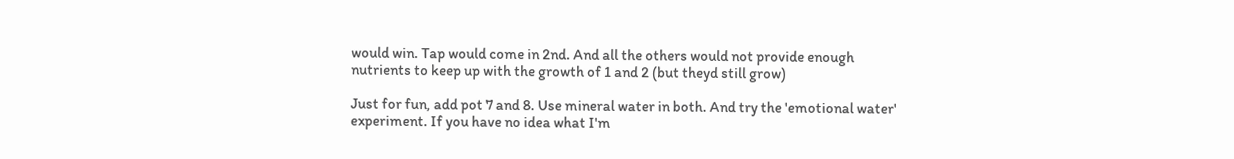would win. Tap would come in 2nd. And all the others would not provide enough nutrients to keep up with the growth of 1 and 2 (but theyd still grow)

Just for fun, add pot 7 and 8. Use mineral water in both. And try the 'emotional water' experiment. If you have no idea what I'm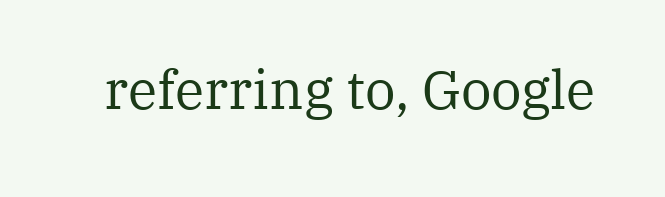referring to, Google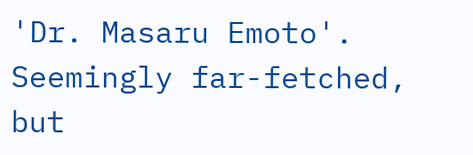'Dr. Masaru Emoto'. Seemingly far-fetched, but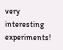very interesting experiments!